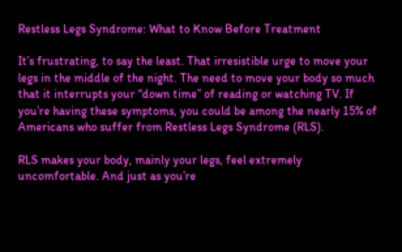Restless Legs Syndrome: What to Know Before Treatment

It’s frustrating, to say the least. That irresistible urge to move your legs in the middle of the night. The need to move your body so much that it interrupts your “down time” of reading or watching TV. If you’re having these symptoms, you could be among the nearly 15% of Americans who suffer from Restless Legs Syndrome (RLS).

RLS makes your body, mainly your legs, feel extremely uncomfortable. And just as you’re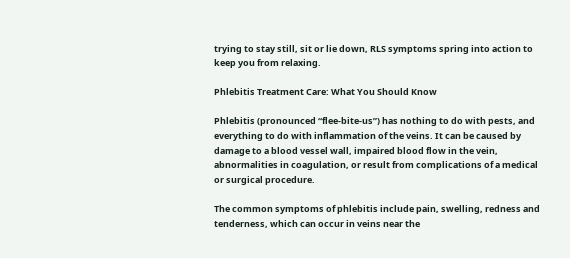trying to stay still, sit or lie down, RLS symptoms spring into action to keep you from relaxing.

Phlebitis Treatment Care: What You Should Know

Phlebitis (pronounced “flee-bite-us”) has nothing to do with pests, and everything to do with inflammation of the veins. It can be caused by damage to a blood vessel wall, impaired blood flow in the vein, abnormalities in coagulation, or result from complications of a medical or surgical procedure.

The common symptoms of phlebitis include pain, swelling, redness and tenderness, which can occur in veins near the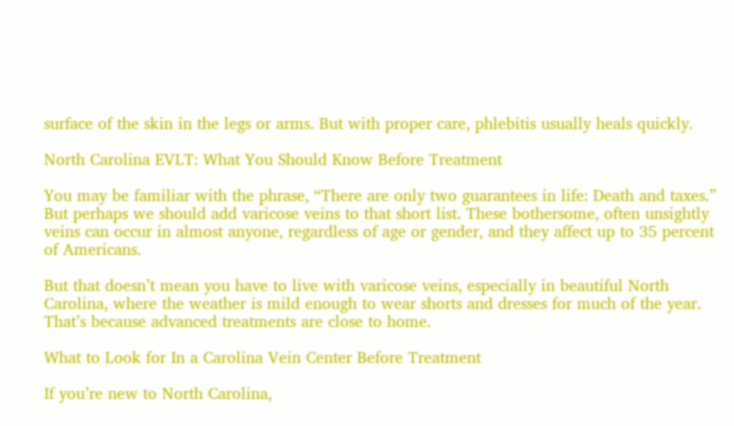surface of the skin in the legs or arms. But with proper care, phlebitis usually heals quickly.

North Carolina EVLT: What You Should Know Before Treatment

You may be familiar with the phrase, “There are only two guarantees in life: Death and taxes.” But perhaps we should add varicose veins to that short list. These bothersome, often unsightly veins can occur in almost anyone, regardless of age or gender, and they affect up to 35 percent of Americans.

But that doesn’t mean you have to live with varicose veins, especially in beautiful North Carolina, where the weather is mild enough to wear shorts and dresses for much of the year. That’s because advanced treatments are close to home.

What to Look for In a Carolina Vein Center Before Treatment

If you’re new to North Carolina,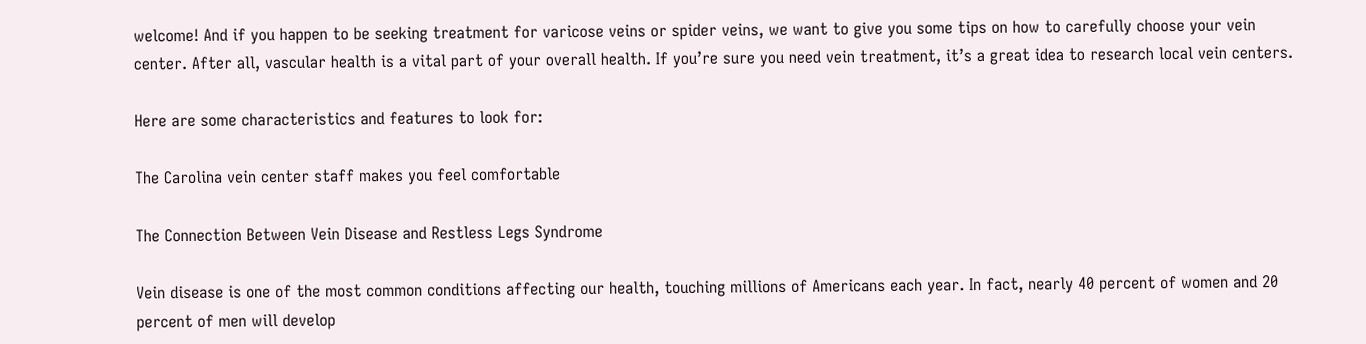welcome! And if you happen to be seeking treatment for varicose veins or spider veins, we want to give you some tips on how to carefully choose your vein center. After all, vascular health is a vital part of your overall health. If you’re sure you need vein treatment, it’s a great idea to research local vein centers.

Here are some characteristics and features to look for:

The Carolina vein center staff makes you feel comfortable

The Connection Between Vein Disease and Restless Legs Syndrome

Vein disease is one of the most common conditions affecting our health, touching millions of Americans each year. In fact, nearly 40 percent of women and 20 percent of men will develop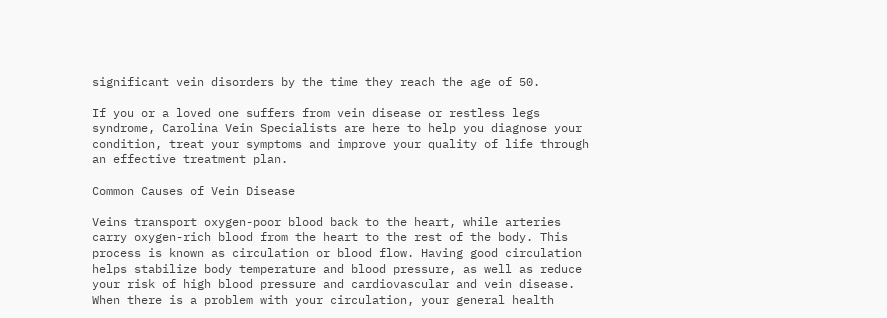significant vein disorders by the time they reach the age of 50.

If you or a loved one suffers from vein disease or restless legs syndrome, Carolina Vein Specialists are here to help you diagnose your condition, treat your symptoms and improve your quality of life through an effective treatment plan.

Common Causes of Vein Disease

Veins transport oxygen-poor blood back to the heart, while arteries carry oxygen-rich blood from the heart to the rest of the body. This process is known as circulation or blood flow. Having good circulation helps stabilize body temperature and blood pressure, as well as reduce your risk of high blood pressure and cardiovascular and vein disease. When there is a problem with your circulation, your general health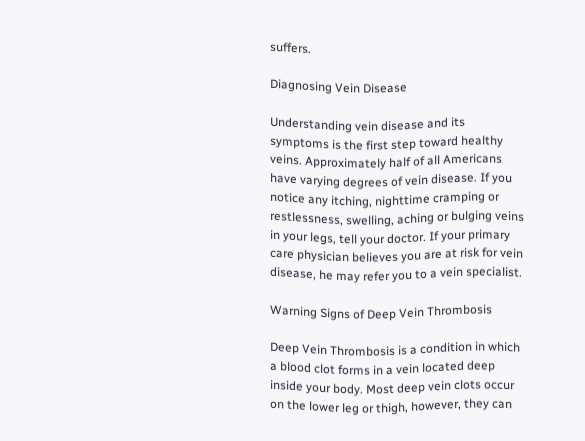suffers.

Diagnosing Vein Disease

Understanding vein disease and its symptoms is the first step toward healthy veins. Approximately half of all Americans have varying degrees of vein disease. If you notice any itching, nighttime cramping or restlessness, swelling, aching or bulging veins in your legs, tell your doctor. If your primary care physician believes you are at risk for vein disease, he may refer you to a vein specialist.

Warning Signs of Deep Vein Thrombosis

Deep Vein Thrombosis is a condition in which a blood clot forms in a vein located deep inside your body. Most deep vein clots occur on the lower leg or thigh, however, they can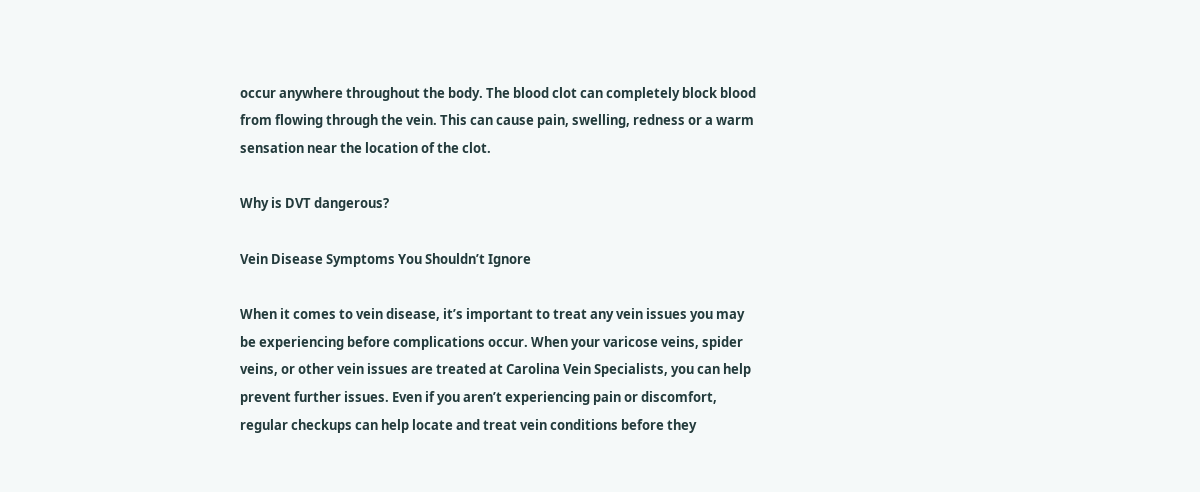occur anywhere throughout the body. The blood clot can completely block blood from flowing through the vein. This can cause pain, swelling, redness or a warm sensation near the location of the clot.

Why is DVT dangerous?

Vein Disease Symptoms You Shouldn’t Ignore

When it comes to vein disease, it’s important to treat any vein issues you may be experiencing before complications occur. When your varicose veins, spider veins, or other vein issues are treated at Carolina Vein Specialists, you can help prevent further issues. Even if you aren’t experiencing pain or discomfort, regular checkups can help locate and treat vein conditions before they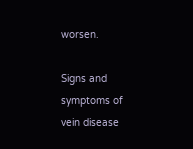worsen.

Signs and symptoms of vein disease